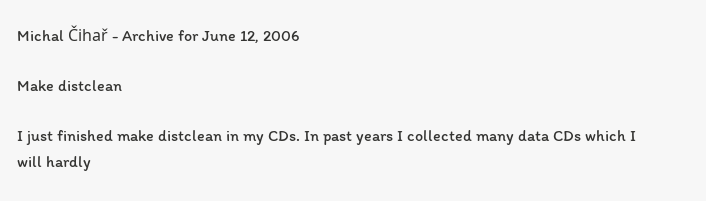Michal Čihař - Archive for June 12, 2006

Make distclean

I just finished make distclean in my CDs. In past years I collected many data CDs which I will hardly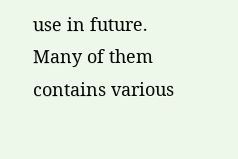use in future. Many of them contains various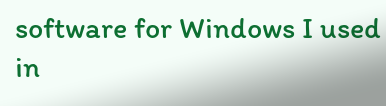software for Windows I used in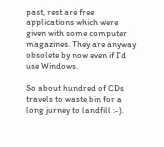past, rest are free applications which were given with some computer magazines. They are anyway obsolete by now even if I'd use Windows.

So about hundred of CDs travels to waste bin for a long jurney to landfill :-).